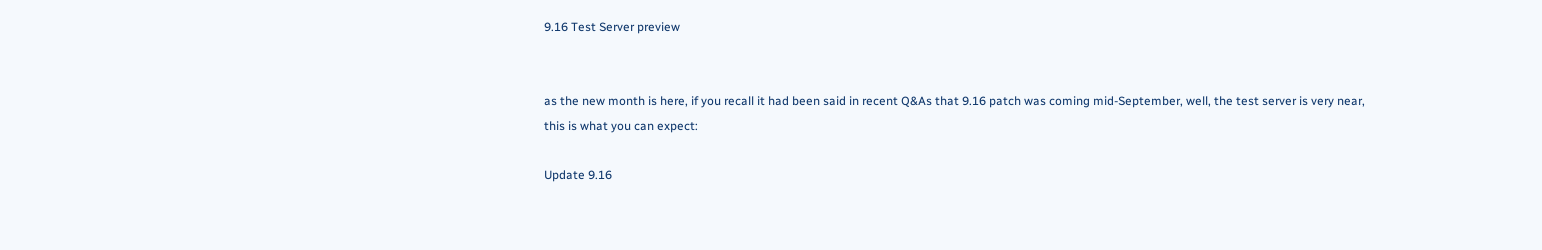9.16 Test Server preview


as the new month is here, if you recall it had been said in recent Q&As that 9.16 patch was coming mid-September, well, the test server is very near, this is what you can expect:

Update 9.16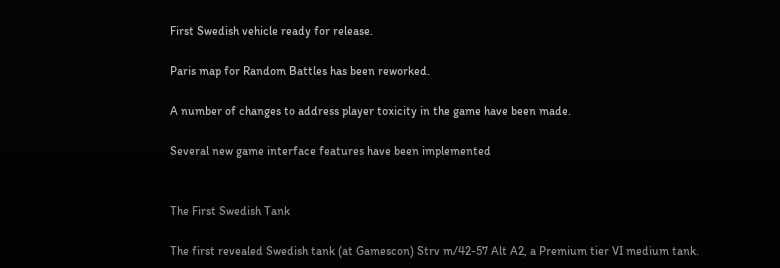First Swedish vehicle ready for release.

Paris map for Random Battles has been reworked.

A number of changes to address player toxicity in the game have been made.

Several new game interface features have been implemented


The First Swedish Tank

The first revealed Swedish tank (at Gamescon) Strv m/42-57 Alt A2, a Premium tier VI medium tank.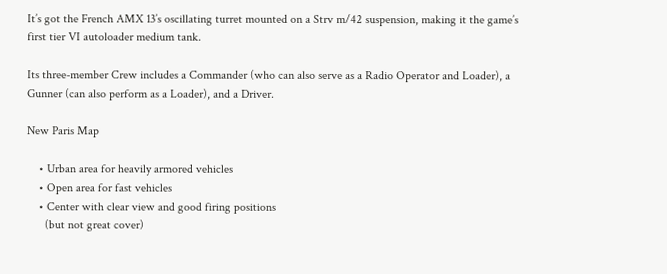It’s got the French AMX 13’s oscillating turret mounted on a Strv m/42 suspension, making it the game’s first tier VI autoloader medium tank.

Its three-member Crew includes a Commander (who can also serve as a Radio Operator and Loader), a Gunner (can also perform as a Loader), and a Driver.

New Paris Map

    • Urban area for heavily armored vehicles
    • Open area for fast vehicles
    • Center with clear view and good firing positions
      (but not great cover)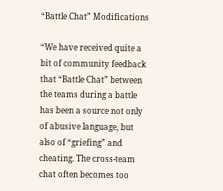“Battle Chat” Modifications

“We have received quite a bit of community feedback that “Battle Chat” between the teams during a battle has been a source not only of abusive language, but also of “griefing” and cheating. The cross-team chat often becomes too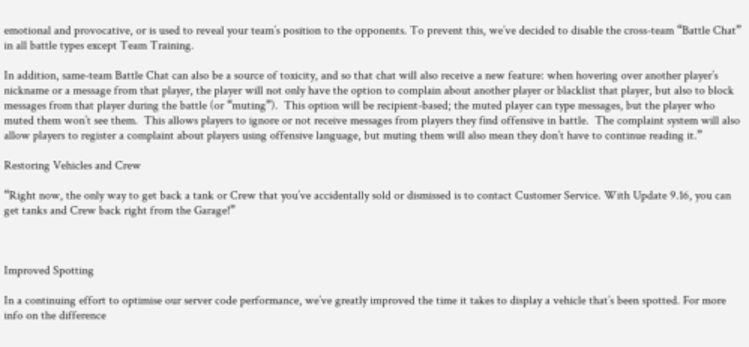emotional and provocative, or is used to reveal your team’s position to the opponents. To prevent this, we’ve decided to disable the cross-team “Battle Chat” in all battle types except Team Training.

In addition, same-team Battle Chat can also be a source of toxicity, and so that chat will also receive a new feature: when hovering over another player’s nickname or a message from that player, the player will not only have the option to complain about another player or blacklist that player, but also to block messages from that player during the battle (or “muting”).  This option will be recipient-based; the muted player can type messages, but the player who muted them won’t see them.  This allows players to ignore or not receive messages from players they find offensive in battle.  The complaint system will also allow players to register a complaint about players using offensive language, but muting them will also mean they don’t have to continue reading it.”

Restoring Vehicles and Crew

“Right now, the only way to get back a tank or Crew that you’ve accidentally sold or dismissed is to contact Customer Service. With Update 9.16, you can get tanks and Crew back right from the Garage!”



Improved Spotting

In a continuing effort to optimise our server code performance, we’ve greatly improved the time it takes to display a vehicle that’s been spotted. For more info on the difference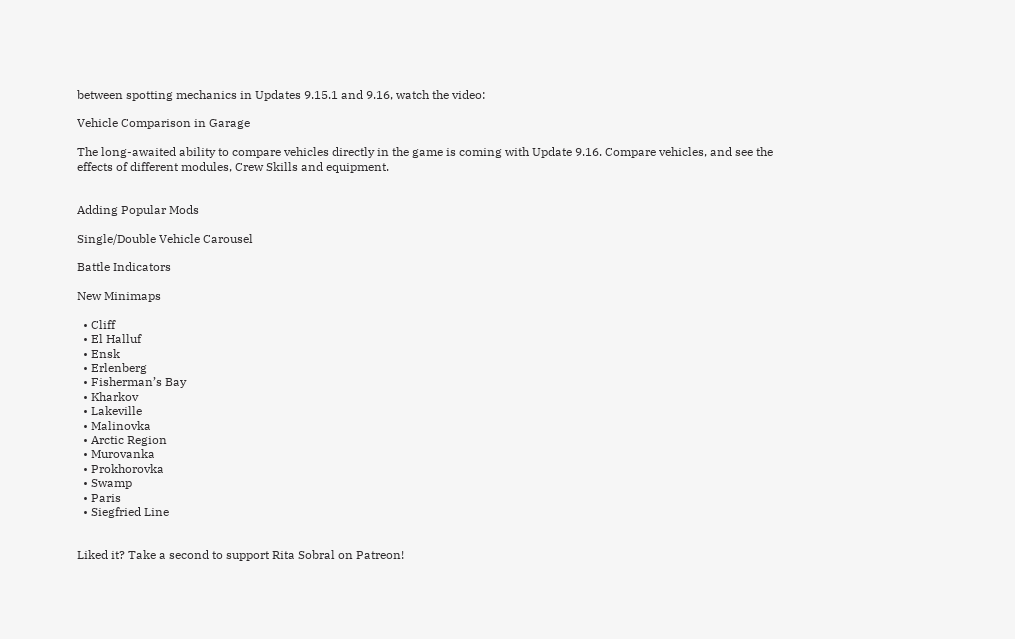between spotting mechanics in Updates 9.15.1 and 9.16, watch the video:

Vehicle Comparison in Garage

The long-awaited ability to compare vehicles directly in the game is coming with Update 9.16. Compare vehicles, and see the effects of different modules, Crew Skills and equipment.


Adding Popular Mods

Single/Double Vehicle Carousel

Battle Indicators

New Minimaps

  • Cliff
  • El Halluf
  • Ensk
  • Erlenberg
  • Fisherman’s Bay
  • Kharkov
  • Lakeville
  • Malinovka
  • Arctic Region
  • Murovanka
  • Prokhorovka
  • Swamp
  • Paris
  • Siegfried Line


Liked it? Take a second to support Rita Sobral on Patreon!